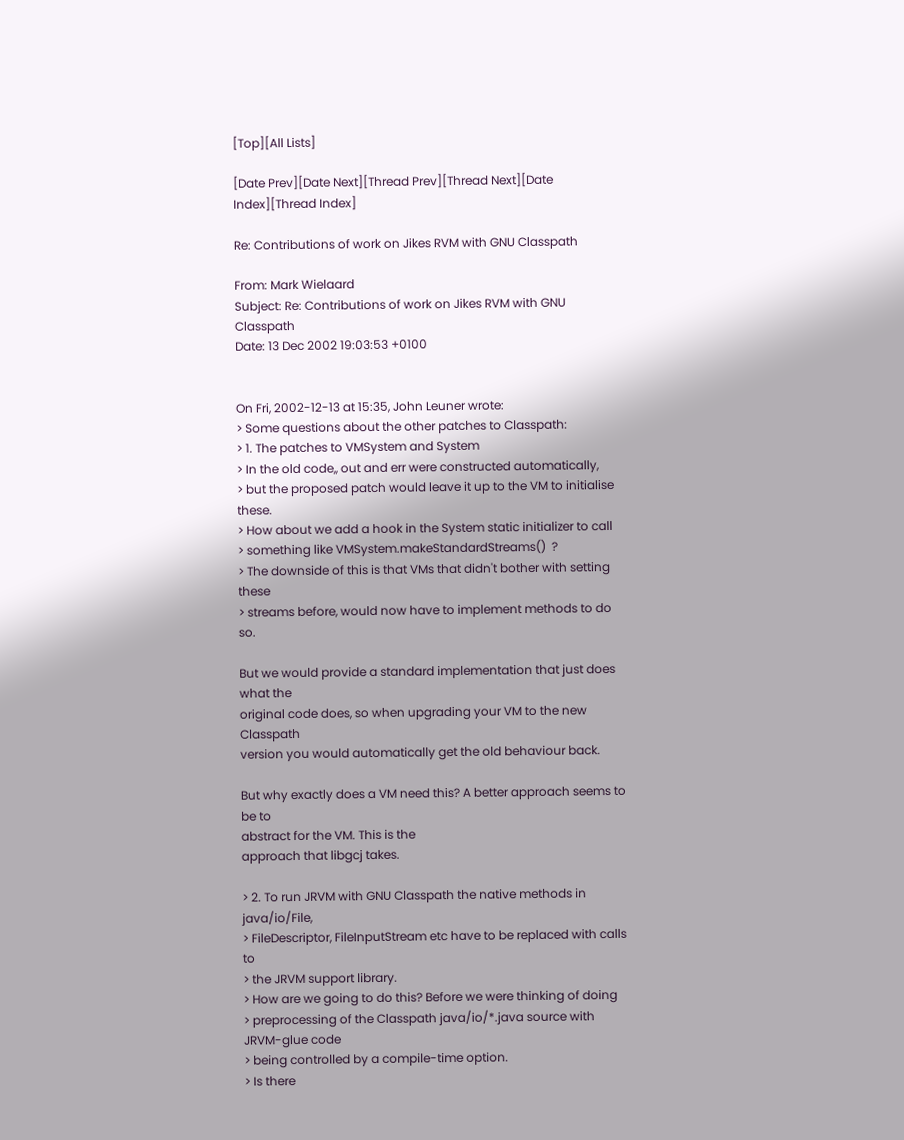[Top][All Lists]

[Date Prev][Date Next][Thread Prev][Thread Next][Date Index][Thread Index]

Re: Contributions of work on Jikes RVM with GNU Classpath

From: Mark Wielaard
Subject: Re: Contributions of work on Jikes RVM with GNU Classpath
Date: 13 Dec 2002 19:03:53 +0100


On Fri, 2002-12-13 at 15:35, John Leuner wrote:
> Some questions about the other patches to Classpath:
> 1. The patches to VMSystem and System
> In the old code,, out and err were constructed automatically,
> but the proposed patch would leave it up to the VM to initialise these.
> How about we add a hook in the System static initializer to call
> something like VMSystem.makeStandardStreams()  ?
> The downside of this is that VMs that didn't bother with setting these
> streams before, would now have to implement methods to do so.

But we would provide a standard implementation that just does what the
original code does, so when upgrading your VM to the new Classpath
version you would automatically get the old behaviour back.

But why exactly does a VM need this? A better approach seems to be to
abstract for the VM. This is the
approach that libgcj takes.

> 2. To run JRVM with GNU Classpath the native methods in java/io/File,
> FileDescriptor, FileInputStream etc have to be replaced with calls to
> the JRVM support library.
> How are we going to do this? Before we were thinking of doing
> preprocessing of the Classpath java/io/*.java source with JRVM-glue code
> being controlled by a compile-time option.
> Is there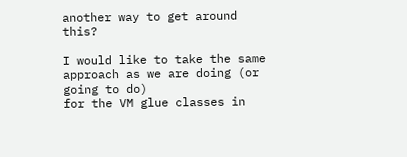another way to get around this?

I would like to take the same approach as we are doing (or going to do)
for the VM glue classes in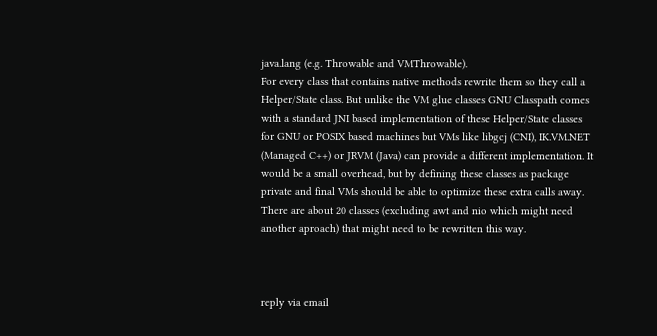java.lang (e.g. Throwable and VMThrowable).
For every class that contains native methods rewrite them so they call a
Helper/State class. But unlike the VM glue classes GNU Classpath comes
with a standard JNI based implementation of these Helper/State classes
for GNU or POSIX based machines but VMs like libgcj (CNI), IK.VM.NET
(Managed C++) or JRVM (Java) can provide a different implementation. It
would be a small overhead, but by defining these classes as package
private and final VMs should be able to optimize these extra calls away.
There are about 20 classes (excluding awt and nio which might need
another aproach) that might need to be rewritten this way.



reply via email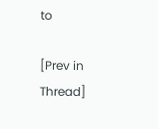to

[Prev in Thread]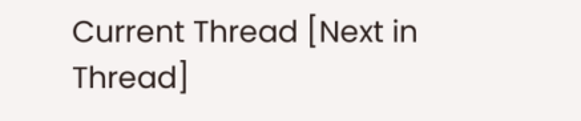Current Thread [Next in Thread]